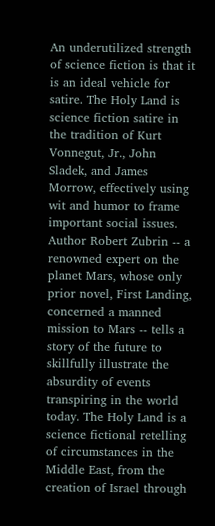An underutilized strength of science fiction is that it is an ideal vehicle for satire. The Holy Land is science fiction satire in the tradition of Kurt Vonnegut, Jr., John Sladek, and James Morrow, effectively using wit and humor to frame important social issues. Author Robert Zubrin -- a renowned expert on the planet Mars, whose only prior novel, First Landing, concerned a manned mission to Mars -- tells a story of the future to skillfully illustrate the absurdity of events transpiring in the world today. The Holy Land is a science fictional retelling of circumstances in the Middle East, from the creation of Israel through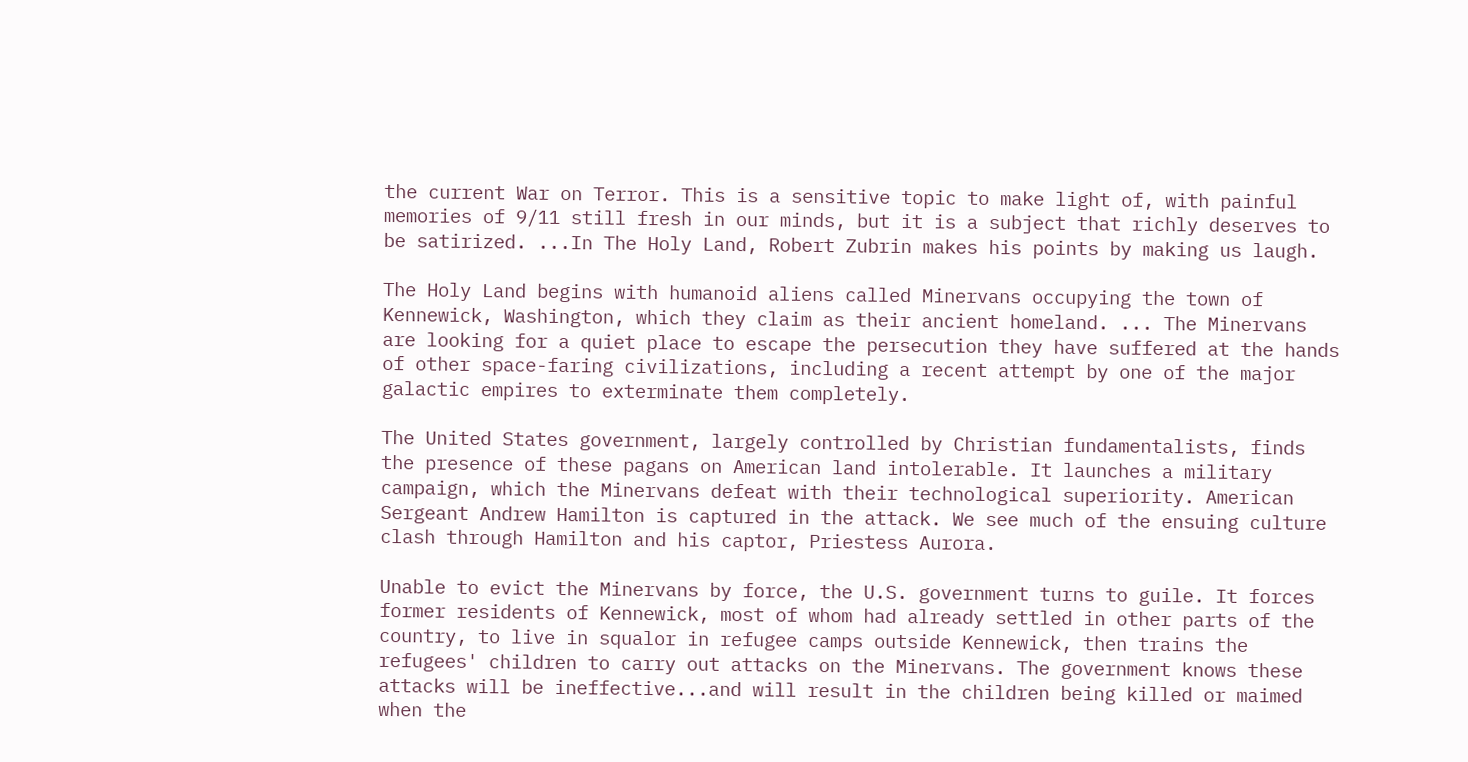the current War on Terror. This is a sensitive topic to make light of, with painful memories of 9/11 still fresh in our minds, but it is a subject that richly deserves to be satirized. ...In The Holy Land, Robert Zubrin makes his points by making us laugh.

The Holy Land begins with humanoid aliens called Minervans occupying the town of Kennewick, Washington, which they claim as their ancient homeland. ... The Minervans are looking for a quiet place to escape the persecution they have suffered at the hands of other space-faring civilizations, including a recent attempt by one of the major galactic empires to exterminate them completely.

The United States government, largely controlled by Christian fundamentalists, finds the presence of these pagans on American land intolerable. It launches a military campaign, which the Minervans defeat with their technological superiority. American Sergeant Andrew Hamilton is captured in the attack. We see much of the ensuing culture clash through Hamilton and his captor, Priestess Aurora.

Unable to evict the Minervans by force, the U.S. government turns to guile. It forces former residents of Kennewick, most of whom had already settled in other parts of the country, to live in squalor in refugee camps outside Kennewick, then trains the refugees' children to carry out attacks on the Minervans. The government knows these attacks will be ineffective...and will result in the children being killed or maimed when the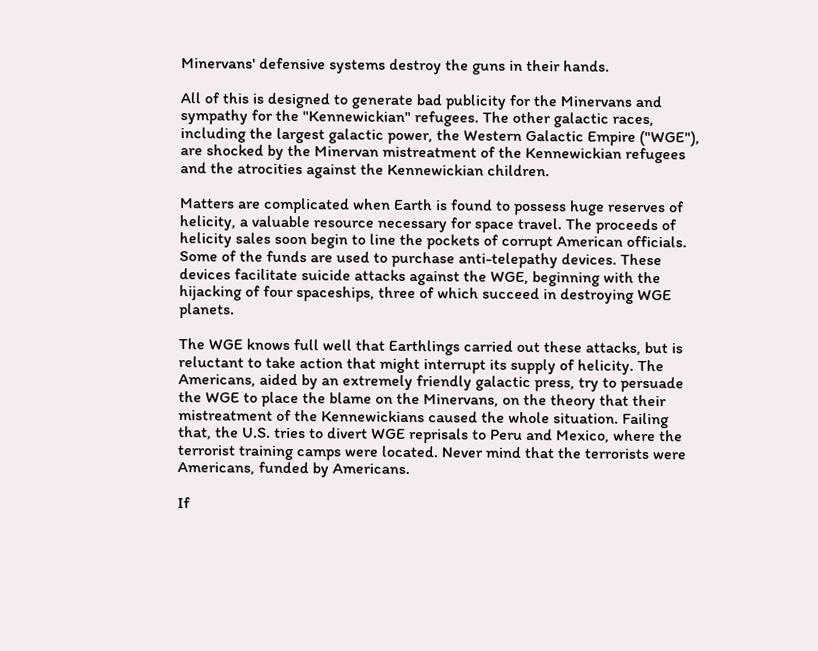Minervans' defensive systems destroy the guns in their hands.

All of this is designed to generate bad publicity for the Minervans and sympathy for the "Kennewickian" refugees. The other galactic races, including the largest galactic power, the Western Galactic Empire ("WGE"), are shocked by the Minervan mistreatment of the Kennewickian refugees and the atrocities against the Kennewickian children.

Matters are complicated when Earth is found to possess huge reserves of helicity, a valuable resource necessary for space travel. The proceeds of helicity sales soon begin to line the pockets of corrupt American officials. Some of the funds are used to purchase anti-telepathy devices. These devices facilitate suicide attacks against the WGE, beginning with the hijacking of four spaceships, three of which succeed in destroying WGE planets.

The WGE knows full well that Earthlings carried out these attacks, but is reluctant to take action that might interrupt its supply of helicity. The Americans, aided by an extremely friendly galactic press, try to persuade the WGE to place the blame on the Minervans, on the theory that their mistreatment of the Kennewickians caused the whole situation. Failing that, the U.S. tries to divert WGE reprisals to Peru and Mexico, where the terrorist training camps were located. Never mind that the terrorists were Americans, funded by Americans.

If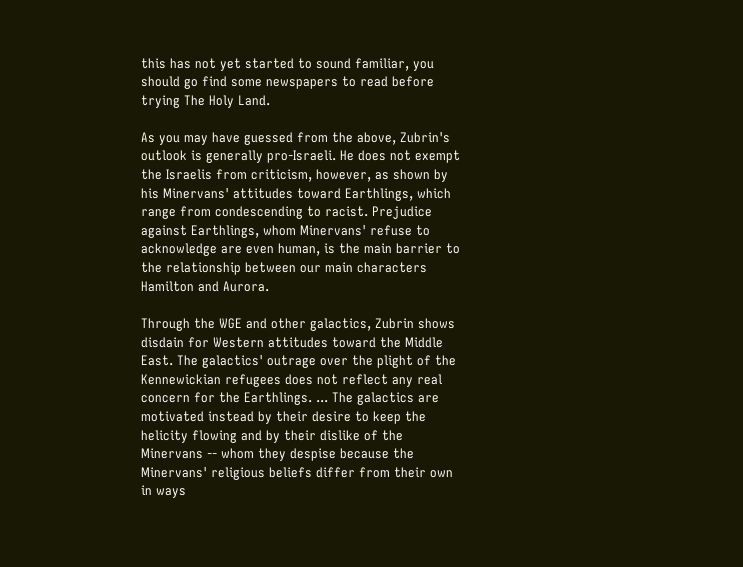this has not yet started to sound familiar, you should go find some newspapers to read before trying The Holy Land.

As you may have guessed from the above, Zubrin's outlook is generally pro-Israeli. He does not exempt the Israelis from criticism, however, as shown by his Minervans' attitudes toward Earthlings, which range from condescending to racist. Prejudice against Earthlings, whom Minervans' refuse to acknowledge are even human, is the main barrier to the relationship between our main characters Hamilton and Aurora.

Through the WGE and other galactics, Zubrin shows disdain for Western attitudes toward the Middle East. The galactics' outrage over the plight of the Kennewickian refugees does not reflect any real concern for the Earthlings. ... The galactics are motivated instead by their desire to keep the helicity flowing and by their dislike of the Minervans -- whom they despise because the Minervans' religious beliefs differ from their own in ways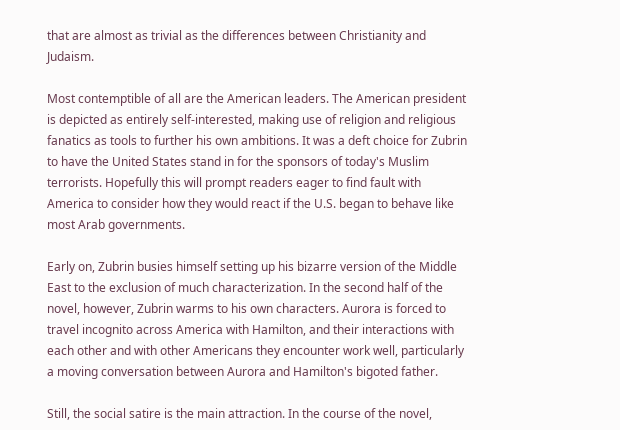that are almost as trivial as the differences between Christianity and Judaism.

Most contemptible of all are the American leaders. The American president is depicted as entirely self-interested, making use of religion and religious fanatics as tools to further his own ambitions. It was a deft choice for Zubrin to have the United States stand in for the sponsors of today's Muslim terrorists. Hopefully this will prompt readers eager to find fault with America to consider how they would react if the U.S. began to behave like most Arab governments.

Early on, Zubrin busies himself setting up his bizarre version of the Middle East to the exclusion of much characterization. In the second half of the novel, however, Zubrin warms to his own characters. Aurora is forced to travel incognito across America with Hamilton, and their interactions with each other and with other Americans they encounter work well, particularly a moving conversation between Aurora and Hamilton's bigoted father.

Still, the social satire is the main attraction. In the course of the novel,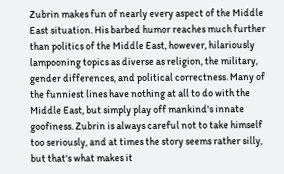Zubrin makes fun of nearly every aspect of the Middle East situation. His barbed humor reaches much further than politics of the Middle East, however, hilariously lampooning topics as diverse as religion, the military, gender differences, and political correctness. Many of the funniest lines have nothing at all to do with the Middle East, but simply play off mankind's innate goofiness. Zubrin is always careful not to take himself too seriously, and at times the story seems rather silly, but that's what makes it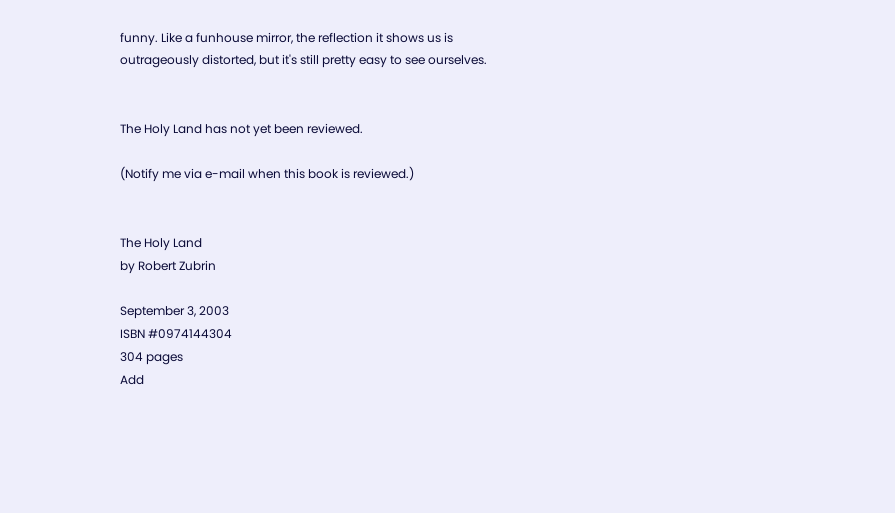funny. Like a funhouse mirror, the reflection it shows us is outrageously distorted, but it's still pretty easy to see ourselves.


The Holy Land has not yet been reviewed.

(Notify me via e-mail when this book is reviewed.)


The Holy Land
by Robert Zubrin

September 3, 2003
ISBN #0974144304
304 pages
Add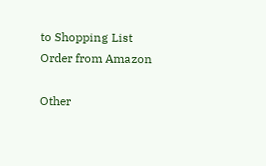to Shopping List
Order from Amazon

Other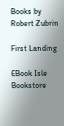Books by
Robert Zubrin

First Landing

EBook Isle Bookstore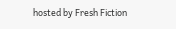hosted by Fresh Fiction